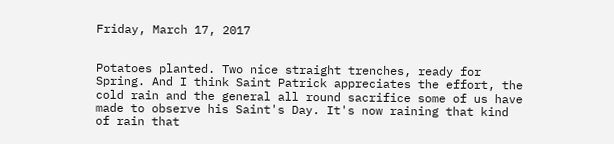Friday, March 17, 2017


Potatoes planted. Two nice straight trenches, ready for Spring. And I think Saint Patrick appreciates the effort, the cold rain and the general all round sacrifice some of us have made to observe his Saint's Day. It's now raining that kind of rain that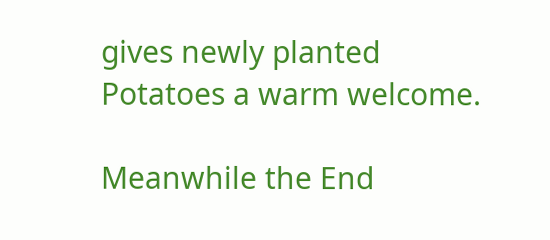gives newly planted Potatoes a warm welcome.

Meanwhile the End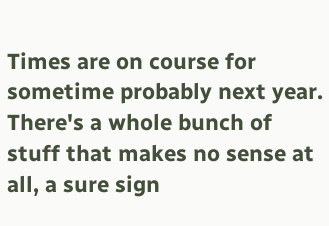Times are on course for sometime probably next year. There's a whole bunch of stuff that makes no sense at all, a sure sign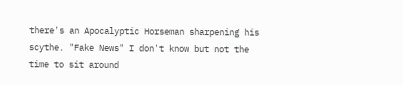there's an Apocalyptic Horseman sharpening his scythe. "Fake News" I don't know but not the time to sit around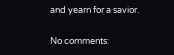and yearn for a savior.

No comments: